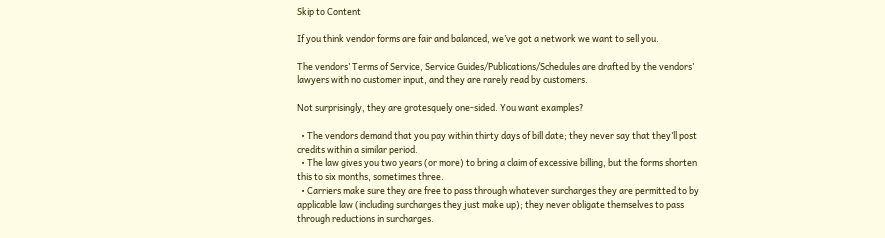Skip to Content

If you think vendor forms are fair and balanced, we’ve got a network we want to sell you.

The vendors’ Terms of Service, Service Guides/Publications/Schedules are drafted by the vendors’ lawyers with no customer input, and they are rarely read by customers.

Not surprisingly, they are grotesquely one-sided. You want examples?

  • The vendors demand that you pay within thirty days of bill date; they never say that they’ll post credits within a similar period.
  • The law gives you two years (or more) to bring a claim of excessive billing, but the forms shorten this to six months, sometimes three.
  • Carriers make sure they are free to pass through whatever surcharges they are permitted to by applicable law (including surcharges they just make up); they never obligate themselves to pass through reductions in surcharges.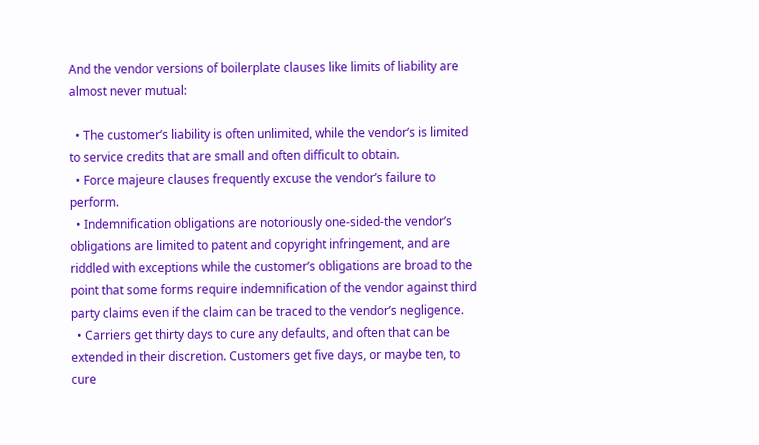And the vendor versions of boilerplate clauses like limits of liability are almost never mutual:

  • The customer’s liability is often unlimited, while the vendor’s is limited to service credits that are small and often difficult to obtain.
  • Force majeure clauses frequently excuse the vendor’s failure to perform.
  • Indemnification obligations are notoriously one-sided-the vendor’s obligations are limited to patent and copyright infringement, and are riddled with exceptions while the customer’s obligations are broad to the point that some forms require indemnification of the vendor against third party claims even if the claim can be traced to the vendor’s negligence.
  • Carriers get thirty days to cure any defaults, and often that can be extended in their discretion. Customers get five days, or maybe ten, to cure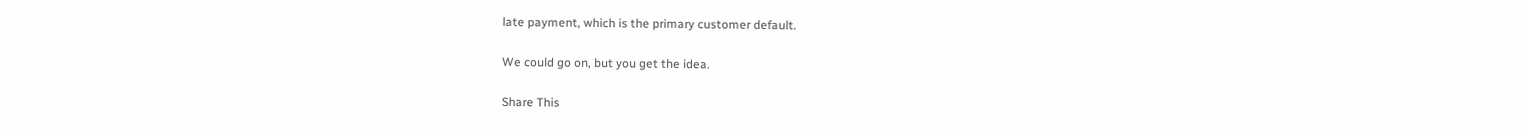late payment, which is the primary customer default.

We could go on, but you get the idea.

Share This